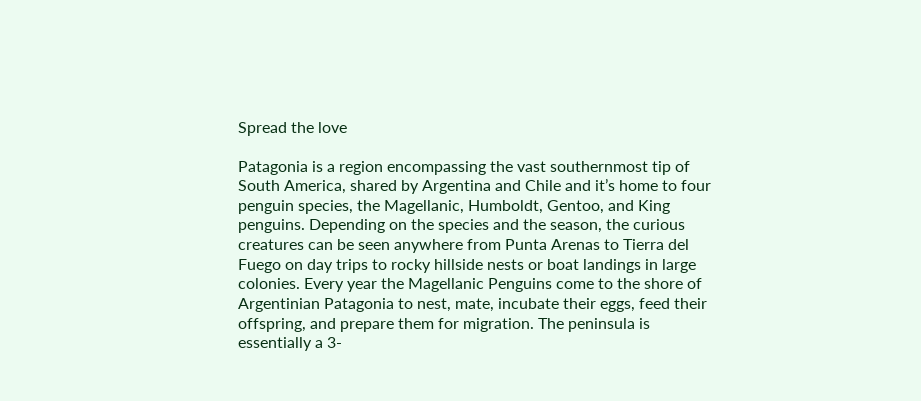Spread the love

Patagonia is a region encompassing the vast southernmost tip of South America, shared by Argentina and Chile and it’s home to four penguin species, the Magellanic, Humboldt, Gentoo, and King penguins. Depending on the species and the season, the curious creatures can be seen anywhere from Punta Arenas to Tierra del Fuego on day trips to rocky hillside nests or boat landings in large colonies. Every year the Magellanic Penguins come to the shore of Argentinian Patagonia to nest, mate, incubate their eggs, feed their offspring, and prepare them for migration. The peninsula is essentially a 3-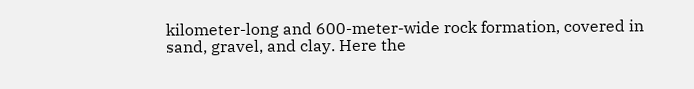kilometer-long and 600-meter-wide rock formation, covered in sand, gravel, and clay. Here the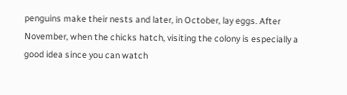penguins make their nests and later, in October, lay eggs. After November, when the chicks hatch, visiting the colony is especially a good idea since you can watch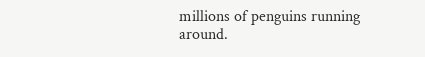millions of penguins running around.